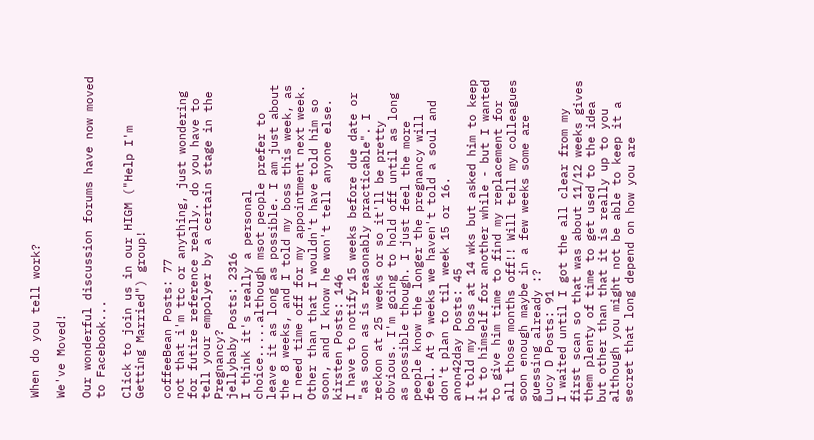When do you tell work?

We've Moved!

Our wonderful discussion forums have now moved to Facebook...

Click to join us in our HIGM ("Help I'm Getting Married") group!

coffeeBean Posts: 77
not that i'm ttc or anything, just wondering for futire reference really. do you have to tell your empolyer by a certain stage in the Pregnancy?
jellybaby Posts: 2316
I think it's really a personal choice.....although msot people prefer to leave it as long as possible. I am just about the 8 weeks, and I told my boss this week, as I need time off for my appointment next week. Other than that I wouldn't have told him so soon, and I know he won't tell anyone else.
kirsten Posts: 146
I have to notify 15 weeks before due date or "as soon as is reasonably practicable". I reckon at 25 weeks or so it'll be pretty obvious. I'm going to hold off until as long as possible though. I just feel the more people know the longer the pregnancy will feel. At 9 weeks we haven't told a soul and don't plan to til week 15 or 16.
anon42day Posts: 45
I told my boss at 14 wks but asked him to keep it to himself for another while - but I wanted to give him time to find my replacement for all those months off!! Will tell my colleagues soon enough maybe in a few weeks some are guessing already :?
Lucy D Posts: 91
I waited until I got the all clear from my first scan so that was about 11/12 weeks gives them plenty of time to get used to the idea but other than that it is really up to you although you might not be able to keep it a secret that long depend on how you are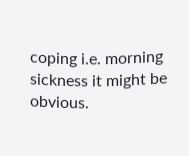coping i.e. morning sickness it might be obvious.